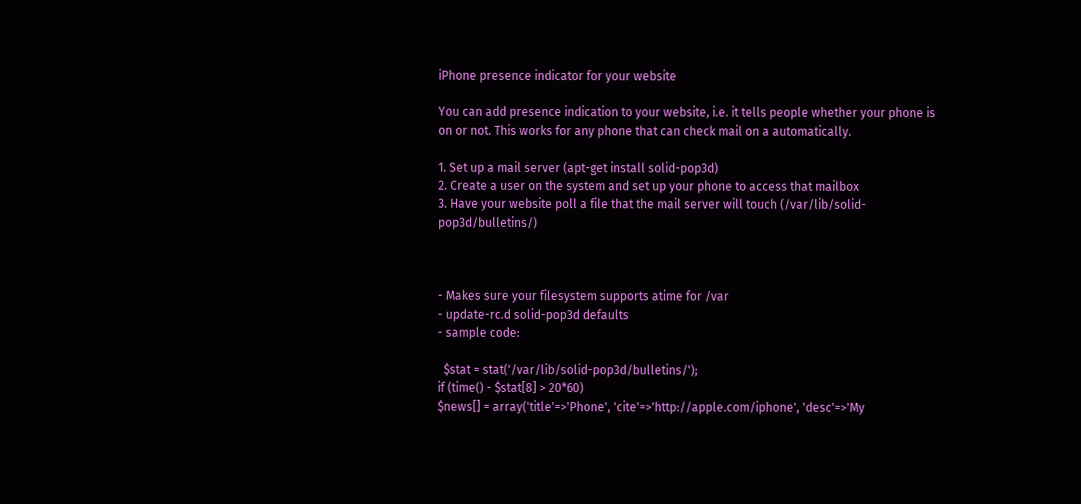iPhone presence indicator for your website

You can add presence indication to your website, i.e. it tells people whether your phone is on or not. This works for any phone that can check mail on a automatically.

1. Set up a mail server (apt-get install solid-pop3d)
2. Create a user on the system and set up your phone to access that mailbox
3. Have your website poll a file that the mail server will touch (/var/lib/solid-pop3d/bulletins/)



- Makes sure your filesystem supports atime for /var
- update-rc.d solid-pop3d defaults
- sample code:

  $stat = stat('/var/lib/solid-pop3d/bulletins/');
if (time() - $stat[8] > 20*60)
$news[] = array('title'=>'Phone', 'cite'=>'http://apple.com/iphone', 'desc'=>'My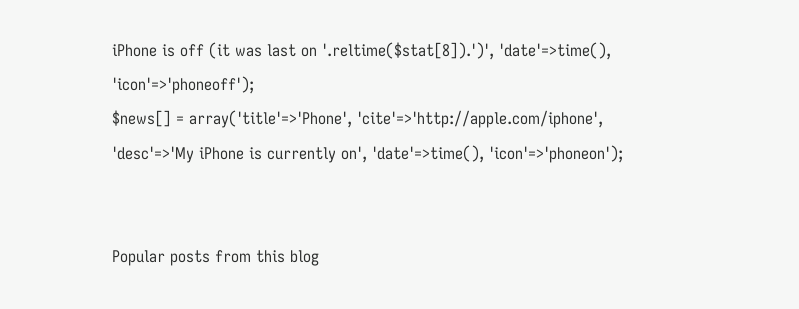iPhone is off (it was last on '.reltime($stat[8]).')', 'date'=>time(), 'icon'=>'phoneoff');
$news[] = array('title'=>'Phone', 'cite'=>'http://apple.com/iphone', 'desc'=>'My iPhone is currently on', 'date'=>time(), 'icon'=>'phoneon');


Popular posts from this blog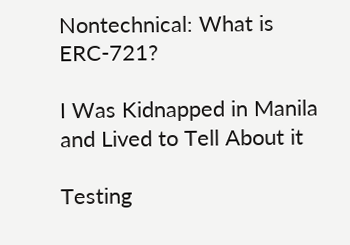Nontechnical: What is ERC-721?

I Was Kidnapped in Manila and Lived to Tell About it

Testing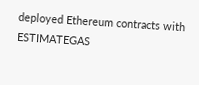deployed Ethereum contracts with ESTIMATEGAS